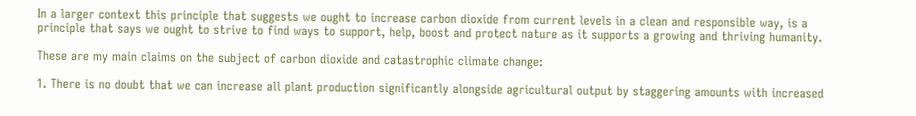In a larger context this principle that suggests we ought to increase carbon dioxide from current levels in a clean and responsible way, is a principle that says we ought to strive to find ways to support, help, boost and protect nature as it supports a growing and thriving humanity.

These are my main claims on the subject of carbon dioxide and catastrophic climate change:

1. There is no doubt that we can increase all plant production significantly alongside agricultural output by staggering amounts with increased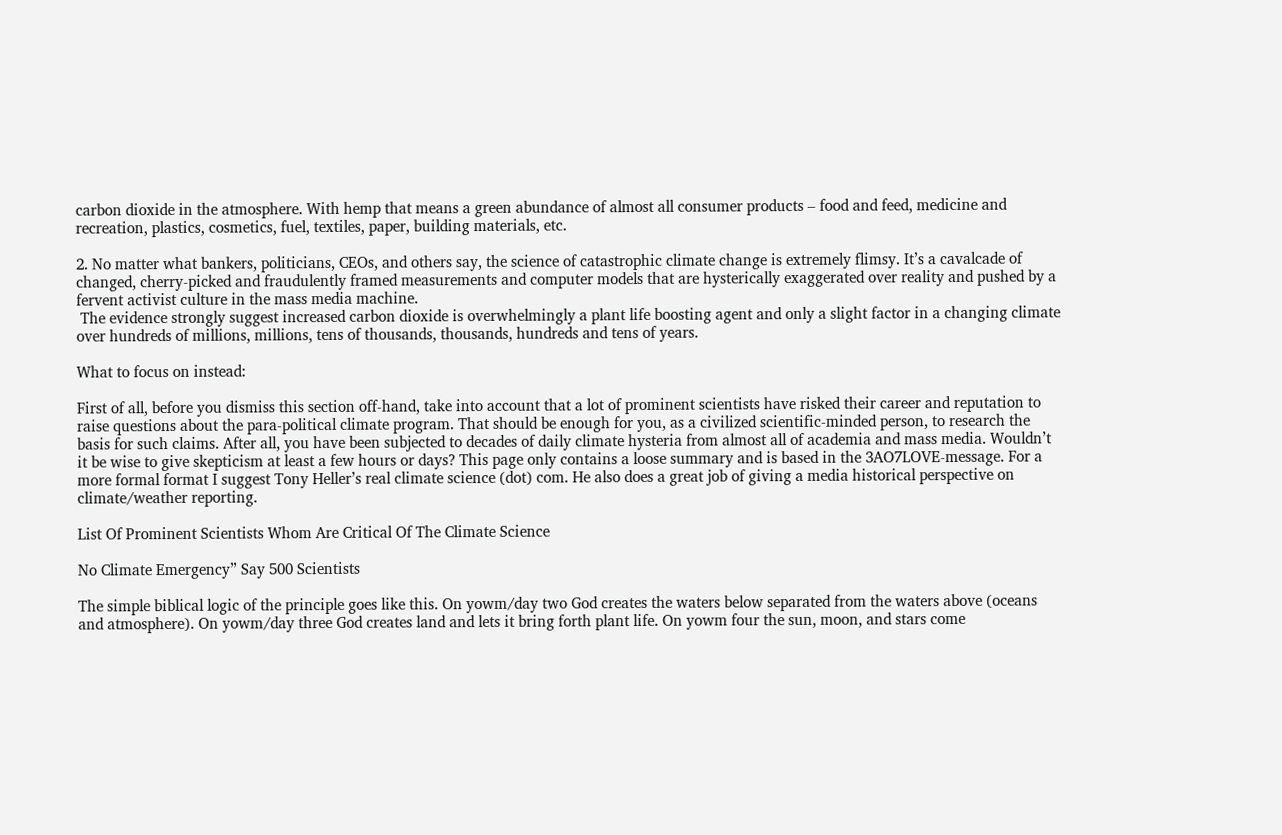carbon dioxide in the atmosphere. With hemp that means a green abundance of almost all consumer products – food and feed, medicine and recreation, plastics, cosmetics, fuel, textiles, paper, building materials, etc.

2. No matter what bankers, politicians, CEOs, and others say, the science of catastrophic climate change is extremely flimsy. It’s a cavalcade of changed, cherry-picked and fraudulently framed measurements and computer models that are hysterically exaggerated over reality and pushed by a fervent activist culture in the mass media machine.
 The evidence strongly suggest increased carbon dioxide is overwhelmingly a plant life boosting agent and only a slight factor in a changing climate over hundreds of millions, millions, tens of thousands, thousands, hundreds and tens of years.

What to focus on instead:

First of all, before you dismiss this section off-hand, take into account that a lot of prominent scientists have risked their career and reputation to raise questions about the para-political climate program. That should be enough for you, as a civilized scientific-minded person, to research the basis for such claims. After all, you have been subjected to decades of daily climate hysteria from almost all of academia and mass media. Wouldn’t it be wise to give skepticism at least a few hours or days? This page only contains a loose summary and is based in the 3AO7LOVE-message. For a more formal format I suggest Tony Heller’s real climate science (dot) com. He also does a great job of giving a media historical perspective on climate/weather reporting.

List Of Prominent Scientists Whom Are Critical Of The Climate Science

No Climate Emergency” Say 500 Scientists

The simple biblical logic of the principle goes like this. On yowm/day two God creates the waters below separated from the waters above (oceans and atmosphere). On yowm/day three God creates land and lets it bring forth plant life. On yowm four the sun, moon, and stars come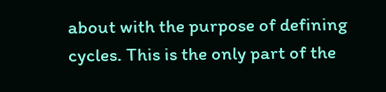about with the purpose of defining cycles. This is the only part of the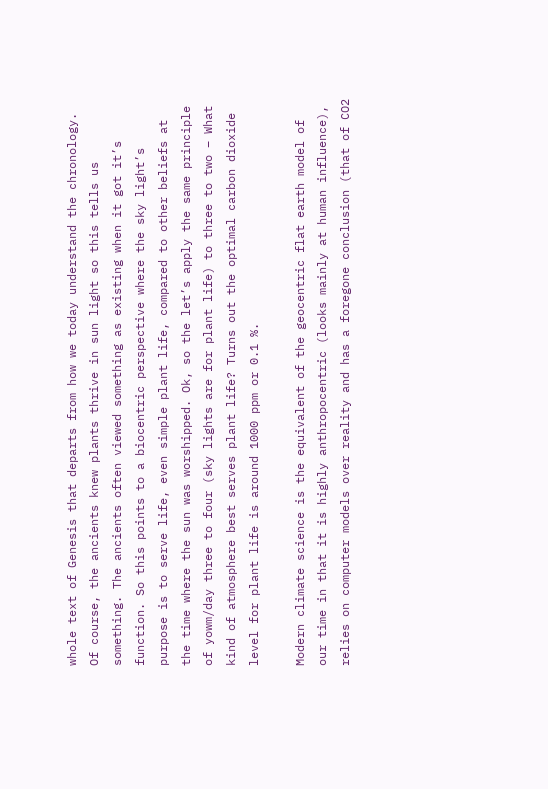whole text of Genesis that departs from how we today understand the chronology. Of course, the ancients knew plants thrive in sun light so this tells us something. The ancients often viewed something as existing when it got it’s function. So this points to a biocentric perspective where the sky light’s purpose is to serve life, even simple plant life, compared to other beliefs at the time where the sun was worshipped. Ok, so the let’s apply the same principle of yowm/day three to four (sky lights are for plant life) to three to two – What kind of atmosphere best serves plant life? Turns out the optimal carbon dioxide level for plant life is around 1000 ppm or 0.1 %.

Modern climate science is the equivalent of the geocentric flat earth model of our time in that it is highly anthropocentric (looks mainly at human influence), relies on computer models over reality and has a foregone conclusion (that of CO2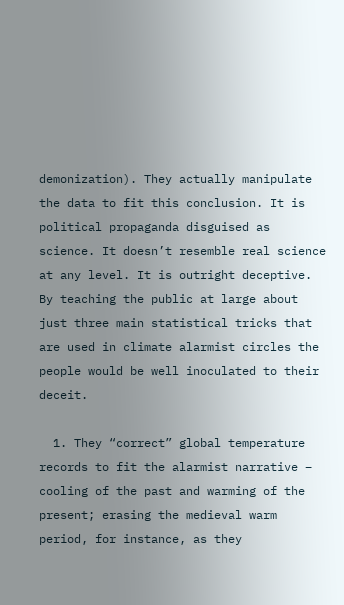demonization). They actually manipulate the data to fit this conclusion. It is political propaganda disguised as science. It doesn’t resemble real science at any level. It is outright deceptive. By teaching the public at large about just three main statistical tricks that are used in climate alarmist circles the people would be well inoculated to their deceit.

  1. They “correct” global temperature records to fit the alarmist narrative – cooling of the past and warming of the present; erasing the medieval warm period, for instance, as they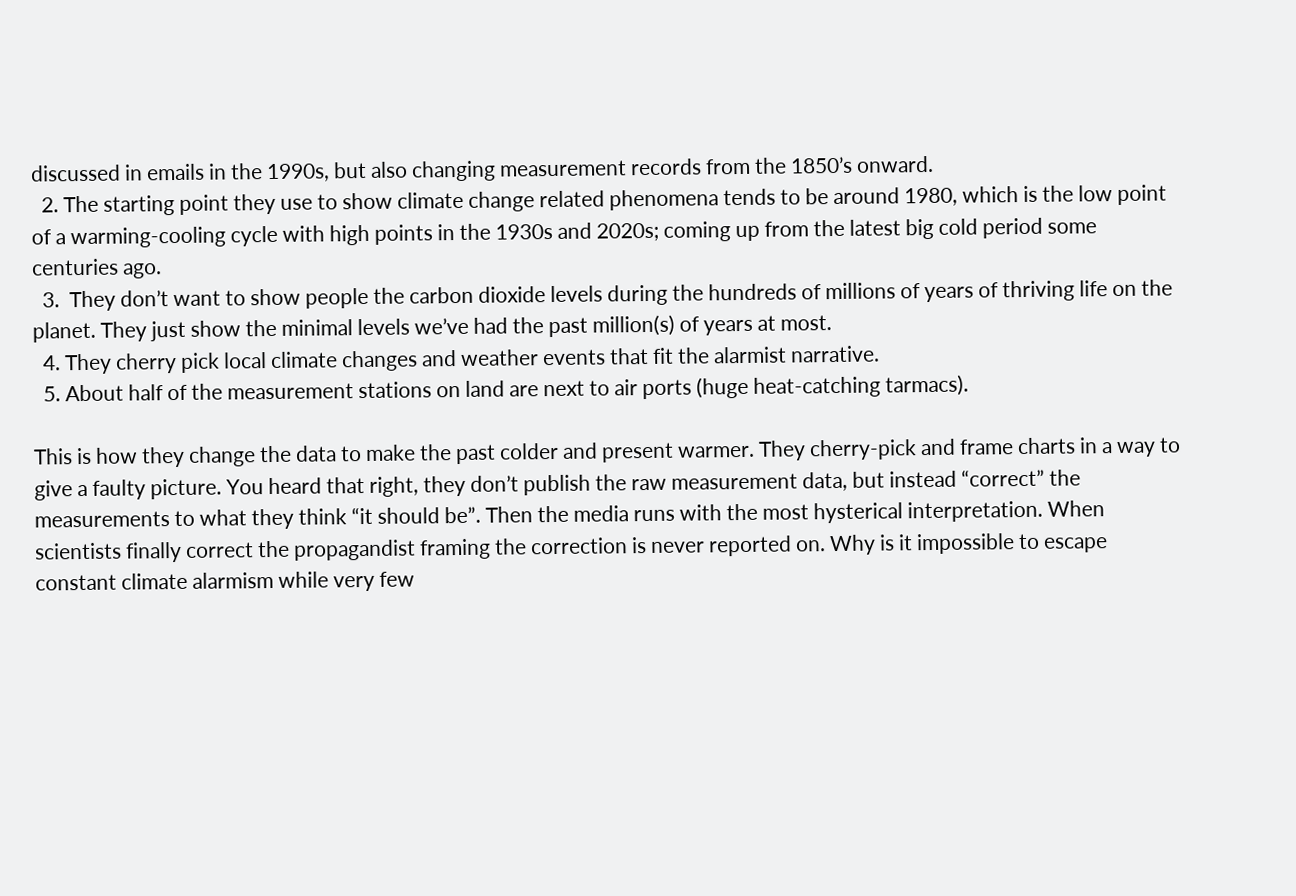discussed in emails in the 1990s, but also changing measurement records from the 1850’s onward.
  2. The starting point they use to show climate change related phenomena tends to be around 1980, which is the low point of a warming-cooling cycle with high points in the 1930s and 2020s; coming up from the latest big cold period some centuries ago.
  3.  They don’t want to show people the carbon dioxide levels during the hundreds of millions of years of thriving life on the planet. They just show the minimal levels we’ve had the past million(s) of years at most.
  4. They cherry pick local climate changes and weather events that fit the alarmist narrative.
  5. About half of the measurement stations on land are next to air ports (huge heat-catching tarmacs).

This is how they change the data to make the past colder and present warmer. They cherry-pick and frame charts in a way to give a faulty picture. You heard that right, they don’t publish the raw measurement data, but instead “correct” the measurements to what they think “it should be”. Then the media runs with the most hysterical interpretation. When scientists finally correct the propagandist framing the correction is never reported on. Why is it impossible to escape constant climate alarmism while very few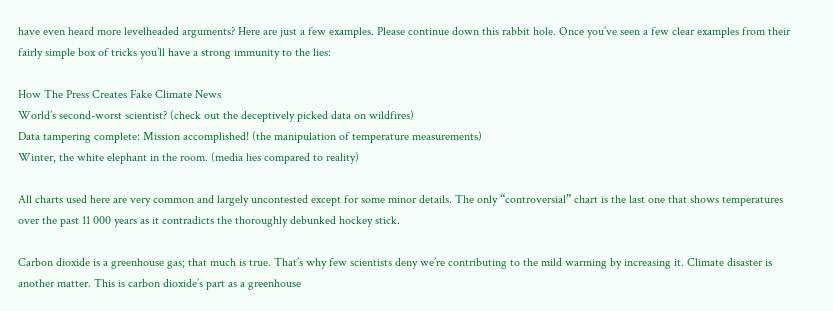have even heard more levelheaded arguments? Here are just a few examples. Please continue down this rabbit hole. Once you’ve seen a few clear examples from their fairly simple box of tricks you’ll have a strong immunity to the lies:

How The Press Creates Fake Climate News
World’s second-worst scientist? (check out the deceptively picked data on wildfires)
Data tampering complete: Mission accomplished! (the manipulation of temperature measurements)
Winter, the white elephant in the room. (media lies compared to reality)

All charts used here are very common and largely uncontested except for some minor details. The only “controversial” chart is the last one that shows temperatures over the past 11 000 years as it contradicts the thoroughly debunked hockey stick.

Carbon dioxide is a greenhouse gas; that much is true. That’s why few scientists deny we’re contributing to the mild warming by increasing it. Climate disaster is another matter. This is carbon dioxide’s part as a greenhouse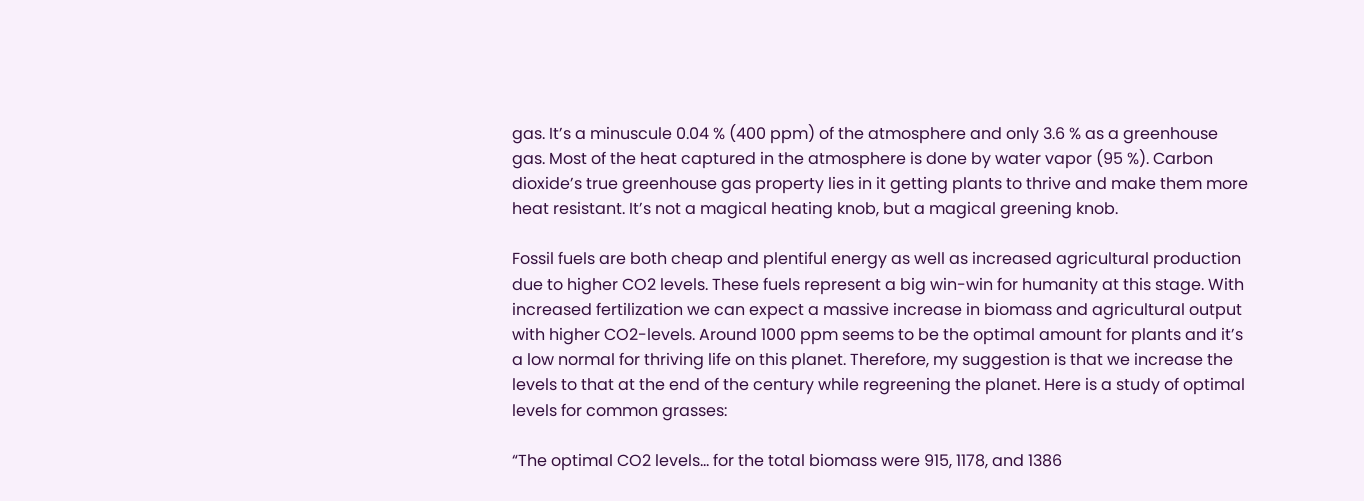gas. It’s a minuscule 0.04 % (400 ppm) of the atmosphere and only 3.6 % as a greenhouse gas. Most of the heat captured in the atmosphere is done by water vapor (95 %). Carbon dioxide’s true greenhouse gas property lies in it getting plants to thrive and make them more heat resistant. It’s not a magical heating knob, but a magical greening knob.

Fossil fuels are both cheap and plentiful energy as well as increased agricultural production due to higher CO2 levels. These fuels represent a big win-win for humanity at this stage. With increased fertilization we can expect a massive increase in biomass and agricultural output with higher CO2-levels. Around 1000 ppm seems to be the optimal amount for plants and it’s a low normal for thriving life on this planet. Therefore, my suggestion is that we increase the levels to that at the end of the century while regreening the planet. Here is a study of optimal levels for common grasses:

“The optimal CO2 levels… for the total biomass were 915, 1178, and 1386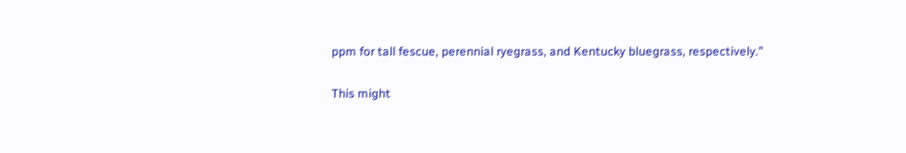ppm for tall fescue, perennial ryegrass, and Kentucky bluegrass, respectively.”

This might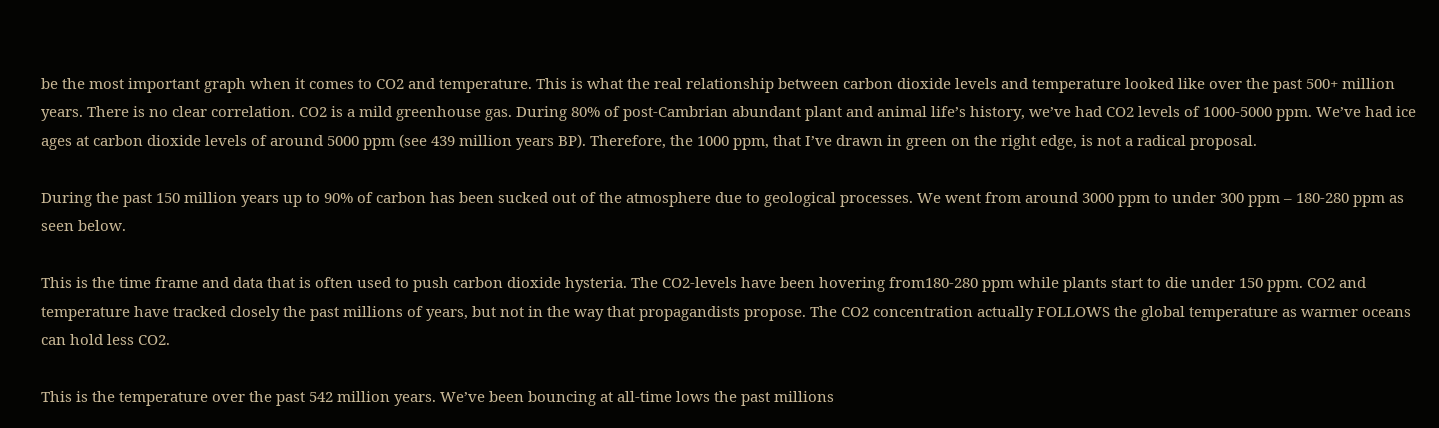be the most important graph when it comes to CO2 and temperature. This is what the real relationship between carbon dioxide levels and temperature looked like over the past 500+ million years. There is no clear correlation. CO2 is a mild greenhouse gas. During 80% of post-Cambrian abundant plant and animal life’s history, we’ve had CO2 levels of 1000-5000 ppm. We’ve had ice ages at carbon dioxide levels of around 5000 ppm (see 439 million years BP). Therefore, the 1000 ppm, that I’ve drawn in green on the right edge, is not a radical proposal.

During the past 150 million years up to 90% of carbon has been sucked out of the atmosphere due to geological processes. We went from around 3000 ppm to under 300 ppm – 180-280 ppm as seen below.

This is the time frame and data that is often used to push carbon dioxide hysteria. The CO2-levels have been hovering from180-280 ppm while plants start to die under 150 ppm. CO2 and temperature have tracked closely the past millions of years, but not in the way that propagandists propose. The CO2 concentration actually FOLLOWS the global temperature as warmer oceans can hold less CO2.

This is the temperature over the past 542 million years. We’ve been bouncing at all-time lows the past millions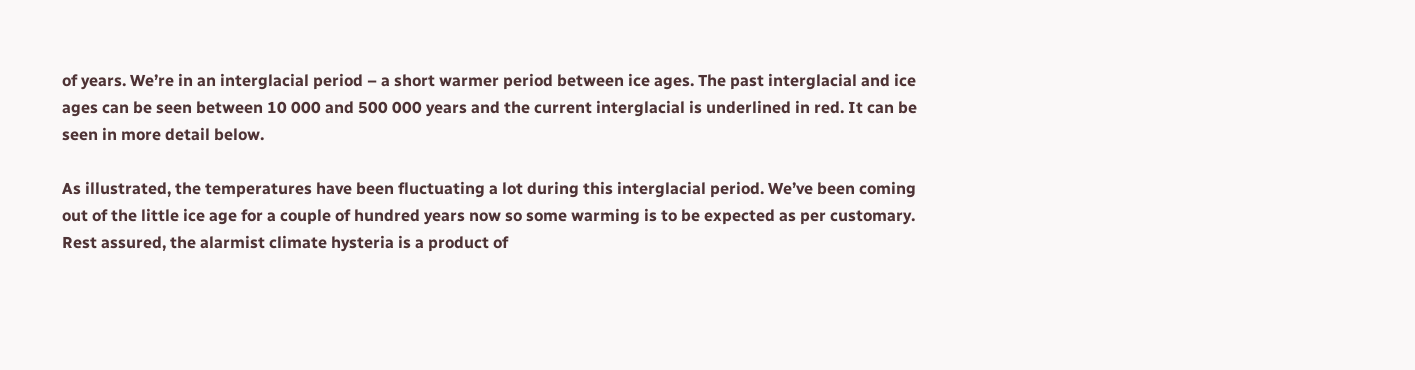of years. We’re in an interglacial period – a short warmer period between ice ages. The past interglacial and ice ages can be seen between 10 000 and 500 000 years and the current interglacial is underlined in red. It can be seen in more detail below.

As illustrated, the temperatures have been fluctuating a lot during this interglacial period. We’ve been coming out of the little ice age for a couple of hundred years now so some warming is to be expected as per customary. Rest assured, the alarmist climate hysteria is a product of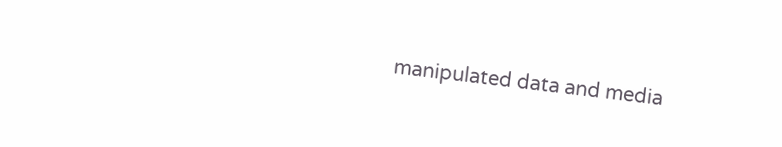manipulated data and media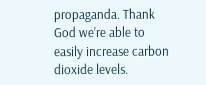propaganda. Thank God we’re able to easily increase carbon dioxide levels.